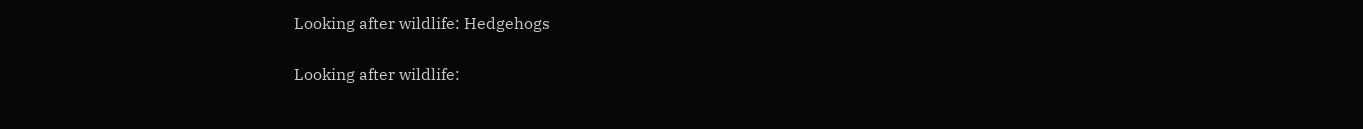Looking after wildlife: Hedgehogs

Looking after wildlife: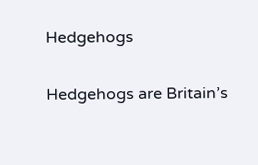Hedgehogs

Hedgehogs are Britain’s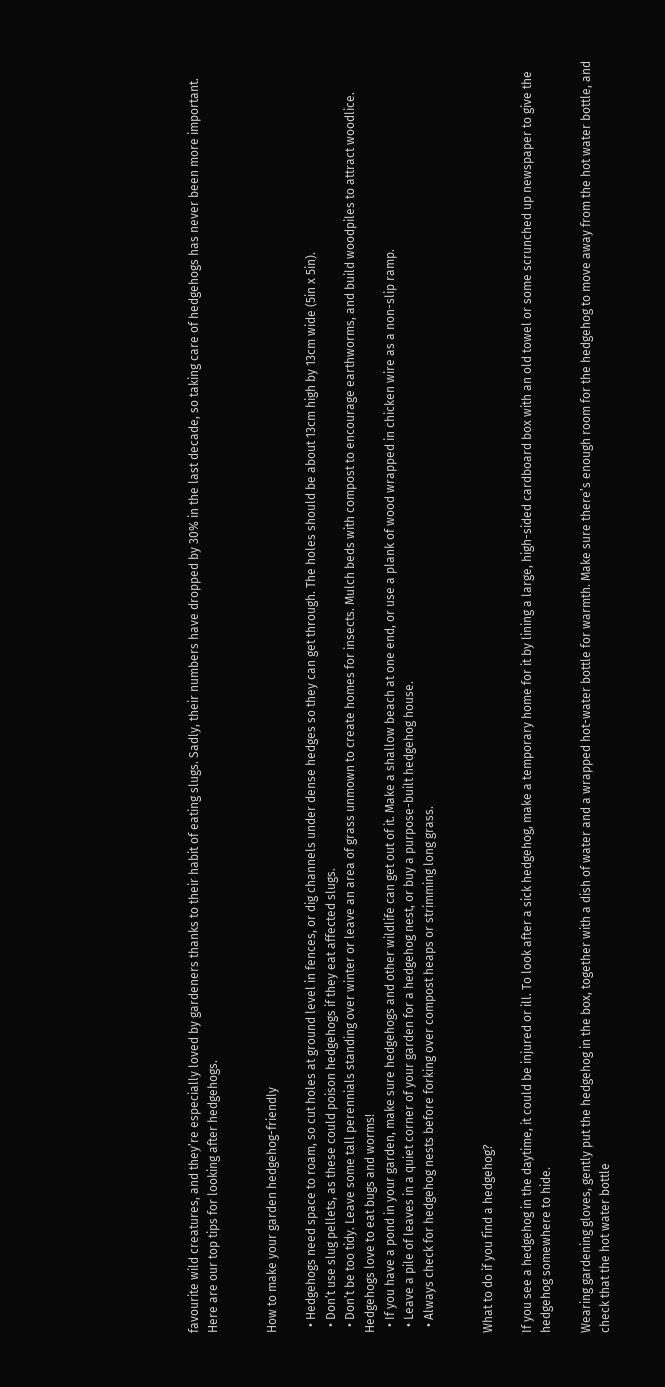favourite wild creatures, and they’re especially loved by gardeners thanks to their habit of eating slugs. Sadly, their numbers have dropped by 30% in the last decade, so taking care of hedgehogs has never been more important. Here are our top tips for looking after hedgehogs.


How to make your garden hedgehog-friendly

  • Hedgehogs need space to roam, so cut holes at ground level in fences, or dig channels under dense hedges so they can get through. The holes should be about 13cm high by 13cm wide (5in x 5in).
  • Don’t use slug pellets, as these could poison hedgehogs if they eat affected slugs.
  • Don’t be too tidy. Leave some tall perennials standing over winter or leave an area of grass unmown to create homes for insects. Mulch beds with compost to encourage earthworms, and build woodpiles to attract woodlice. Hedgehogs love to eat bugs and worms!
  • If you have a pond in your garden, make sure hedgehogs and other wildlife can get out of it. Make a shallow beach at one end, or use a plank of wood wrapped in chicken wire as a non-slip ramp.
  • Leave a pile of leaves in a quiet corner of your garden for a hedgehog nest, or buy a purpose-built hedgehog house.
  • Always check for hedgehog nests before forking over compost heaps or strimming long grass.


What to do if you find a hedgehog?

If you see a hedgehog in the daytime, it could be injured or ill. To look after a sick hedgehog, make a temporary home for it by lining a large, high-sided cardboard box with an old towel or some scrunched up newspaper to give the hedgehog somewhere to hide.

Wearing gardening gloves, gently put the hedgehog in the box, together with a dish of water and a wrapped hot-water bottle for warmth. Make sure there’s enough room for the hedgehog to move away from the hot water bottle, and check that the hot water bottle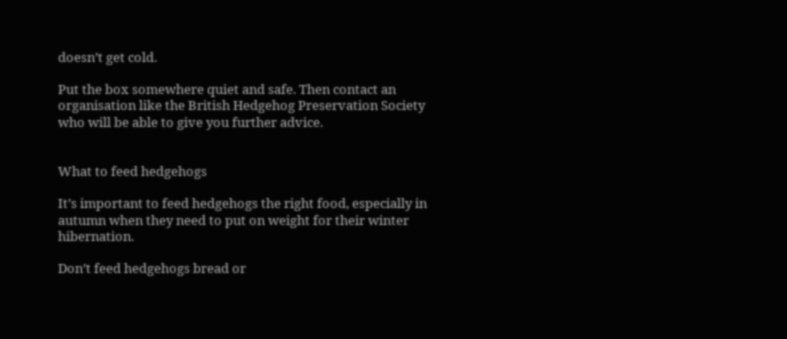doesn’t get cold.

Put the box somewhere quiet and safe. Then contact an organisation like the British Hedgehog Preservation Society who will be able to give you further advice.


What to feed hedgehogs

It’s important to feed hedgehogs the right food, especially in autumn when they need to put on weight for their winter hibernation.

Don’t feed hedgehogs bread or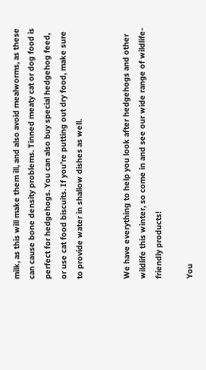milk, as this will make them ill, and also avoid mealworms, as these can cause bone density problems. Tinned meaty cat or dog food is perfect for hedgehogs. You can also buy special hedgehog feed, or use cat food biscuits. If you’re putting out dry food, make sure to provide water in shallow dishes as well.


We have everything to help you look after hedgehogs and other wildlife this winter, so come in and see our wide range of wildlife-friendly products!

You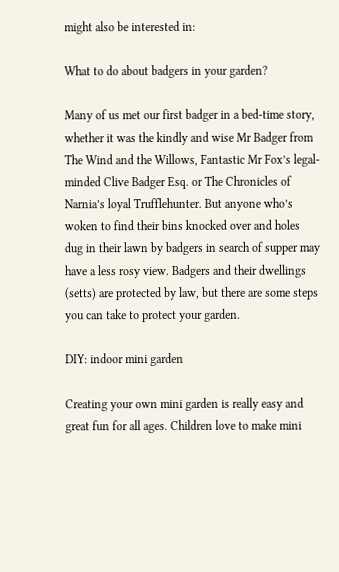might also be interested in:

What to do about badgers in your garden?

Many of us met our first badger in a bed-time story, whether it was the kindly and wise Mr Badger from The Wind and the Willows, Fantastic Mr Fox’s legal-minded Clive Badger Esq. or The Chronicles of Narnia’s loyal Trufflehunter. But anyone who’s woken to find their bins knocked over and holes dug in their lawn by badgers in search of supper may have a less rosy view. Badgers and their dwellings (setts) are protected by law, but there are some steps you can take to protect your garden.

DIY: indoor mini garden

Creating your own mini garden is really easy and great fun for all ages. Children love to make mini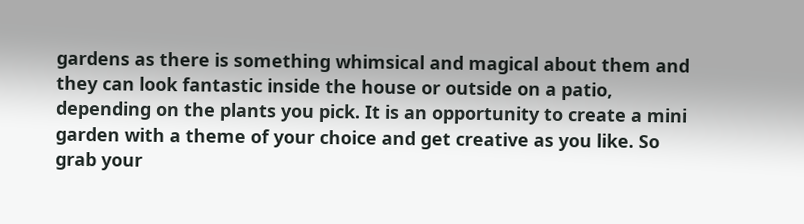gardens as there is something whimsical and magical about them and they can look fantastic inside the house or outside on a patio, depending on the plants you pick. It is an opportunity to create a mini garden with a theme of your choice and get creative as you like. So grab your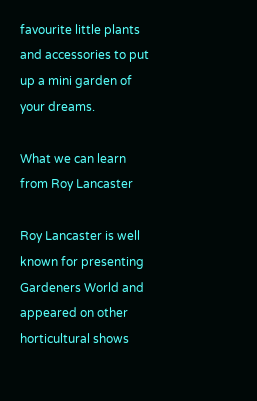favourite little plants and accessories to put up a mini garden of your dreams.

What we can learn from Roy Lancaster

Roy Lancaster is well known for presenting Gardeners World and appeared on other horticultural shows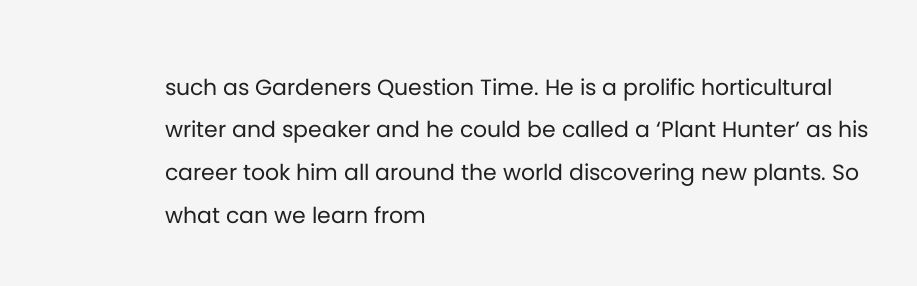such as Gardeners Question Time. He is a prolific horticultural writer and speaker and he could be called a ‘Plant Hunter’ as his career took him all around the world discovering new plants. So what can we learn from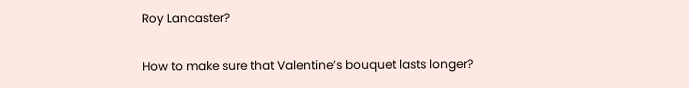Roy Lancaster?

How to make sure that Valentine’s bouquet lasts longer?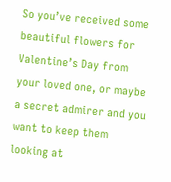So you’ve received some beautiful flowers for Valentine’s Day from your loved one, or maybe a secret admirer and you want to keep them looking at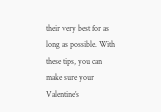their very best for as long as possible. With these tips, you can make sure your Valentine’s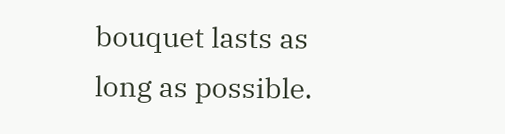bouquet lasts as long as possible.